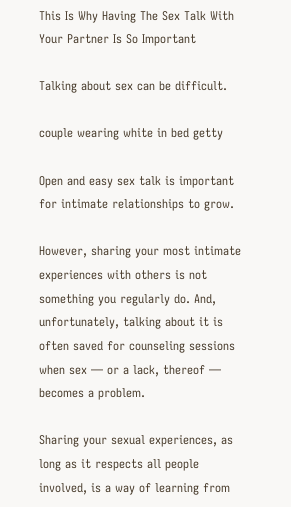This Is Why Having The Sex Talk With Your Partner Is So Important

Talking about sex can be difficult.

couple wearing white in bed getty

Open and easy sex talk is important for intimate relationships to grow.

However, sharing your most intimate experiences with others is not something you regularly do. And, unfortunately, talking about it is often saved for counseling sessions when sex — or a lack, thereof — becomes a problem.

Sharing your sexual experiences, as long as it respects all people involved, is a way of learning from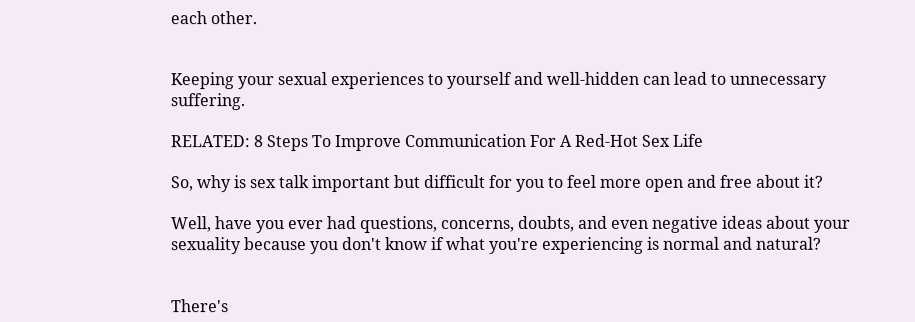each other.


Keeping your sexual experiences to yourself and well-hidden can lead to unnecessary suffering.

RELATED: 8 Steps To Improve Communication For A Red-Hot Sex Life

So, why is sex talk important but difficult for you to feel more open and free about it?

Well, have you ever had questions, concerns, doubts, and even negative ideas about your sexuality because you don't know if what you're experiencing is normal and natural?


There's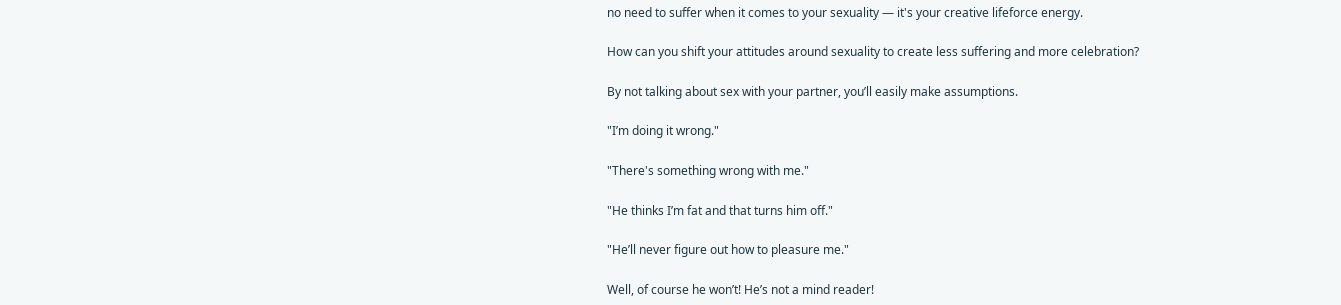no need to suffer when it comes to your sexuality — it's your creative lifeforce energy.

How can you shift your attitudes around sexuality to create less suffering and more celebration?

By not talking about sex with your partner, you’ll easily make assumptions.

"I’m doing it wrong."

"There's something wrong with me."

"He thinks I’m fat and that turns him off."

"He’ll never figure out how to pleasure me."

Well, of course he won’t! He’s not a mind reader!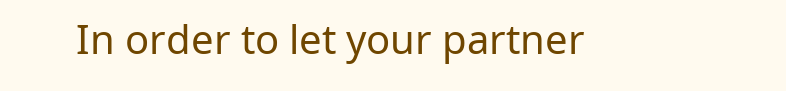In order to let your partner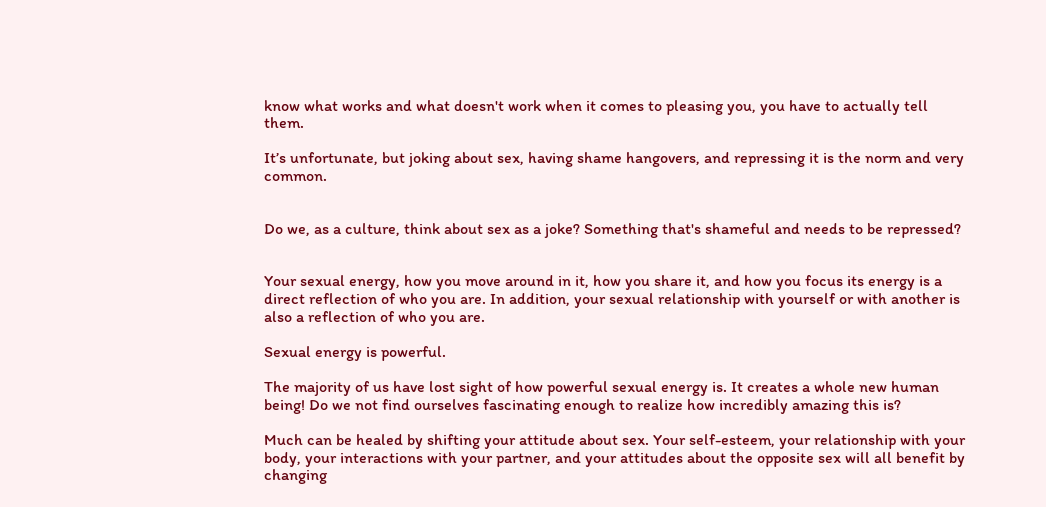know what works and what doesn't work when it comes to pleasing you, you have to actually tell them.

It’s unfortunate, but joking about sex, having shame hangovers, and repressing it is the norm and very common.


Do we, as a culture, think about sex as a joke? Something that's shameful and needs to be repressed?


Your sexual energy, how you move around in it, how you share it, and how you focus its energy is a direct reflection of who you are. In addition, your sexual relationship with yourself or with another is also a reflection of who you are.

Sexual energy is powerful.

The majority of us have lost sight of how powerful sexual energy is. It creates a whole new human being! Do we not find ourselves fascinating enough to realize how incredibly amazing this is?

Much can be healed by shifting your attitude about sex. Your self-esteem, your relationship with your body, your interactions with your partner, and your attitudes about the opposite sex will all benefit by changing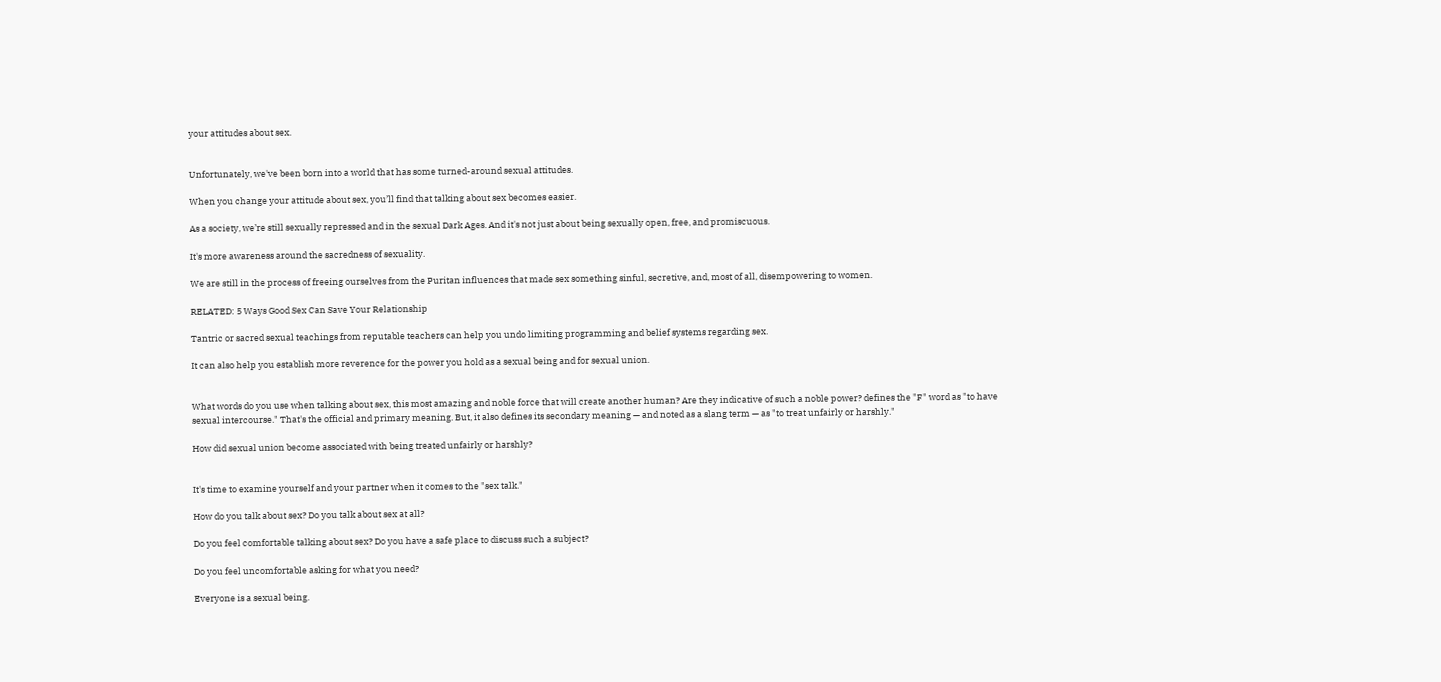your attitudes about sex.


Unfortunately, we've been born into a world that has some turned-around sexual attitudes.

When you change your attitude about sex, you’ll find that talking about sex becomes easier.

As a society, we’re still sexually repressed and in the sexual Dark Ages. And it's not just about being sexually open, free, and promiscuous.

It's more awareness around the sacredness of sexuality.

We are still in the process of freeing ourselves from the Puritan influences that made sex something sinful, secretive, and, most of all, disempowering to women.

RELATED: 5 Ways Good Sex Can Save Your Relationship

Tantric or sacred sexual teachings from reputable teachers can help you undo limiting programming and belief systems regarding sex.

It can also help you establish more reverence for the power you hold as a sexual being and for sexual union.


What words do you use when talking about sex, this most amazing and noble force that will create another human? Are they indicative of such a noble power? defines the "F" word as "to have sexual intercourse." That's the official and primary meaning. But, it also defines its secondary meaning — and noted as a slang term — as "to treat unfairly or harshly."

How did sexual union become associated with being treated unfairly or harshly?


It's time to examine yourself and your partner when it comes to the "sex talk."

How do you talk about sex? Do you talk about sex at all?

Do you feel comfortable talking about sex? Do you have a safe place to discuss such a subject?

Do you feel uncomfortable asking for what you need?

Everyone is a sexual being.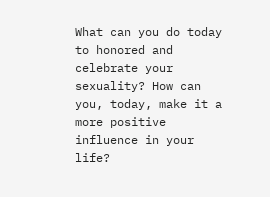What can you do today to honored and celebrate your sexuality? How can you, today, make it a more positive influence in your life?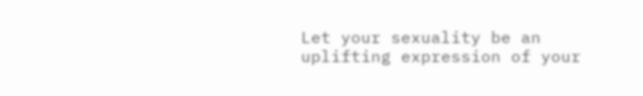Let your sexuality be an uplifting expression of your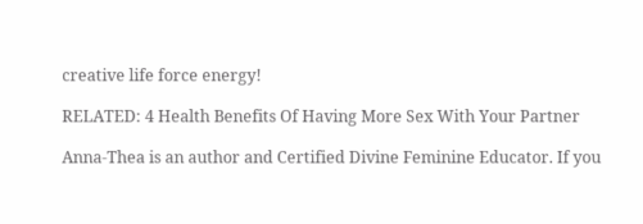creative life force energy!

RELATED: 4 Health Benefits Of Having More Sex With Your Partner

Anna-Thea is an author and Certified Divine Feminine Educator. If you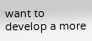want to develop a more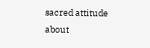sacred attitude about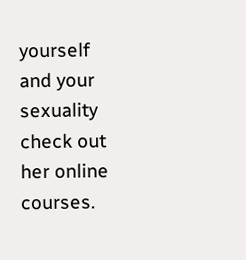yourself and your sexuality check out her online courses.